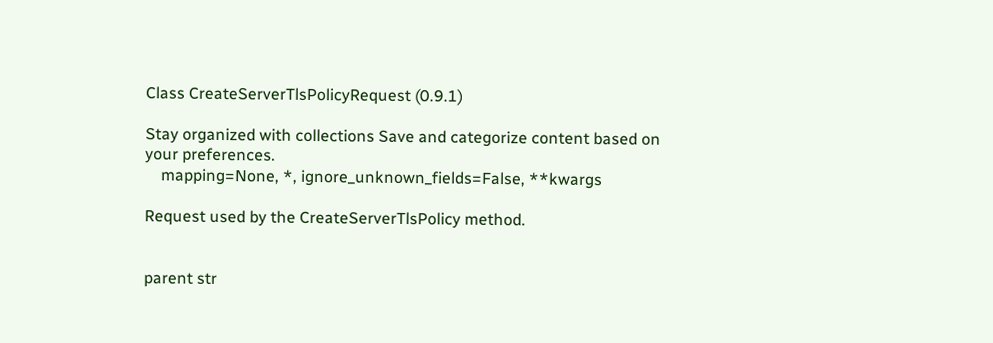Class CreateServerTlsPolicyRequest (0.9.1)

Stay organized with collections Save and categorize content based on your preferences.
    mapping=None, *, ignore_unknown_fields=False, **kwargs

Request used by the CreateServerTlsPolicy method.


parent str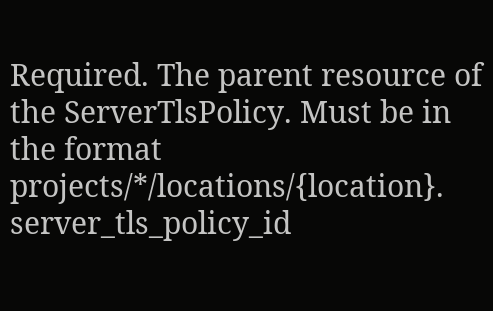Required. The parent resource of the ServerTlsPolicy. Must be in the format projects/*/locations/{location}.
server_tls_policy_id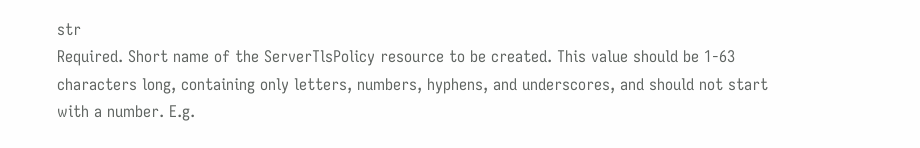str
Required. Short name of the ServerTlsPolicy resource to be created. This value should be 1-63 characters long, containing only letters, numbers, hyphens, and underscores, and should not start with a number. E.g.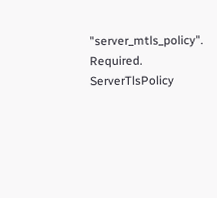"server_mtls_policy".
Required. ServerTlsPolicy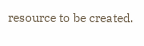resource to be created.